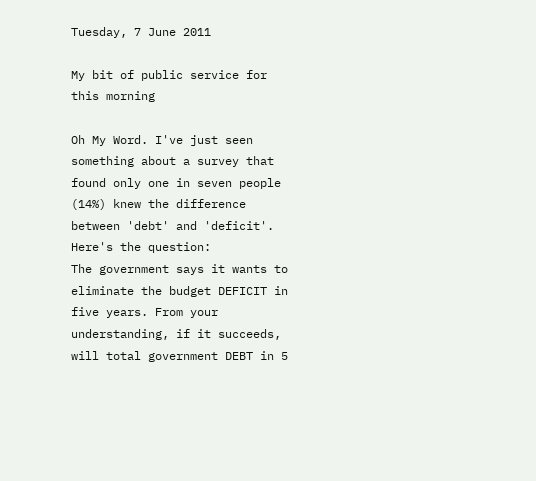Tuesday, 7 June 2011

My bit of public service for this morning

Oh My Word. I've just seen something about a survey that found only one in seven people (14%) knew the difference between 'debt' and 'deficit'. Here's the question:
The government says it wants to eliminate the budget DEFICIT in five years. From your understanding, if it succeeds, will total government DEBT in 5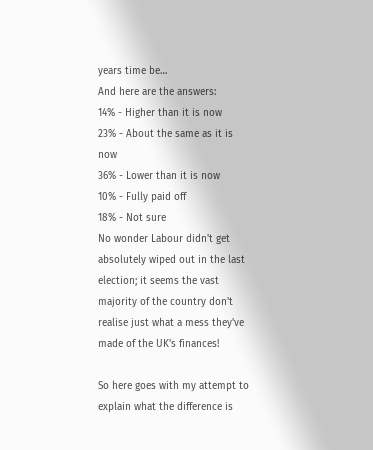years time be…
And here are the answers:
14% - Higher than it is now
23% - About the same as it is now
36% - Lower than it is now
10% - Fully paid off
18% - Not sure
No wonder Labour didn't get absolutely wiped out in the last election; it seems the vast majority of the country don't realise just what a mess they've made of the UK's finances!

So here goes with my attempt to explain what the difference is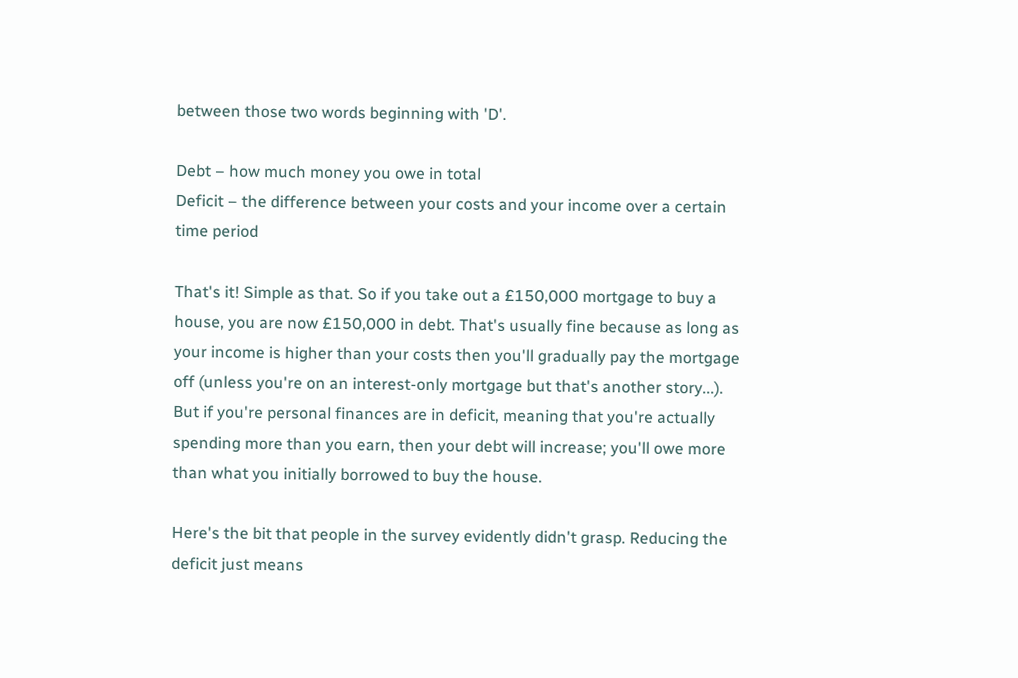between those two words beginning with 'D'.

Debt – how much money you owe in total
Deficit – the difference between your costs and your income over a certain time period

That's it! Simple as that. So if you take out a £150,000 mortgage to buy a house, you are now £150,000 in debt. That's usually fine because as long as your income is higher than your costs then you'll gradually pay the mortgage off (unless you're on an interest-only mortgage but that's another story...). But if you're personal finances are in deficit, meaning that you're actually spending more than you earn, then your debt will increase; you'll owe more than what you initially borrowed to buy the house.

Here's the bit that people in the survey evidently didn't grasp. Reducing the deficit just means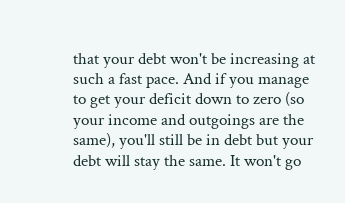that your debt won't be increasing at such a fast pace. And if you manage to get your deficit down to zero (so your income and outgoings are the same), you'll still be in debt but your debt will stay the same. It won't go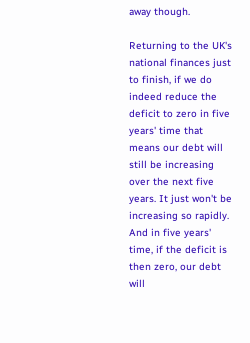away though.

Returning to the UK's national finances just to finish, if we do indeed reduce the deficit to zero in five years' time that means our debt will still be increasing over the next five years. It just won't be increasing so rapidly. And in five years' time, if the deficit is then zero, our debt will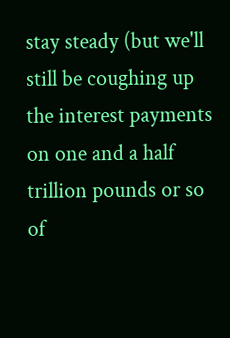stay steady (but we'll still be coughing up the interest payments on one and a half trillion pounds or so of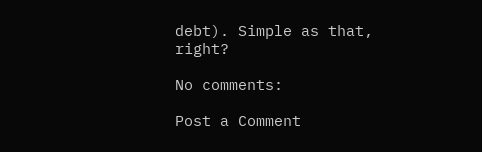debt). Simple as that, right?

No comments:

Post a Comment